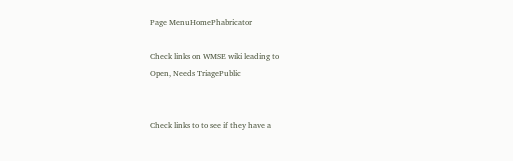Page MenuHomePhabricator

Check links on WMSE wiki leading to
Open, Needs TriagePublic


Check links to to see if they have a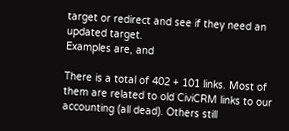target or redirect and see if they need an updated target.
Examples are, and

There is a total of 402 + 101 links. Most of them are related to old CiviCRM links to our accounting (all dead). Others still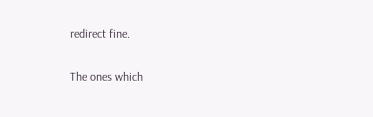redirect fine.

The ones which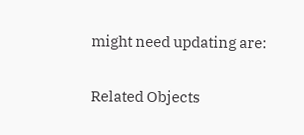might need updating are:

Related Objects